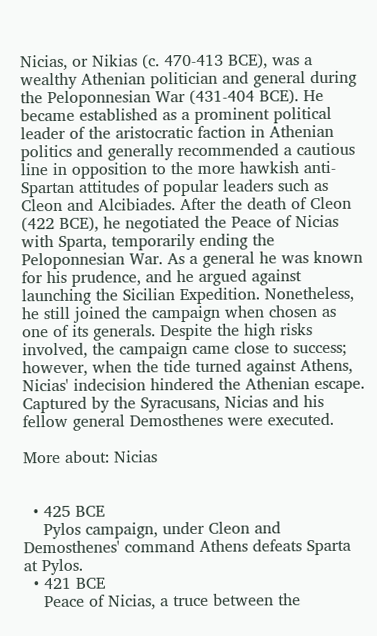Nicias, or Nikias (c. 470-413 BCE), was a wealthy Athenian politician and general during the Peloponnesian War (431-404 BCE). He became established as a prominent political leader of the aristocratic faction in Athenian politics and generally recommended a cautious line in opposition to the more hawkish anti-Spartan attitudes of popular leaders such as Cleon and Alcibiades. After the death of Cleon (422 BCE), he negotiated the Peace of Nicias with Sparta, temporarily ending the Peloponnesian War. As a general he was known for his prudence, and he argued against launching the Sicilian Expedition. Nonetheless, he still joined the campaign when chosen as one of its generals. Despite the high risks involved, the campaign came close to success; however, when the tide turned against Athens, Nicias' indecision hindered the Athenian escape. Captured by the Syracusans, Nicias and his fellow general Demosthenes were executed.

More about: Nicias


  • 425 BCE
    Pylos campaign, under Cleon and Demosthenes' command Athens defeats Sparta at Pylos.
  • 421 BCE
    Peace of Nicias, a truce between the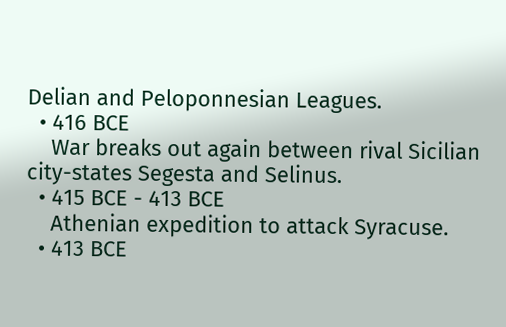Delian and Peloponnesian Leagues.
  • 416 BCE
    War breaks out again between rival Sicilian city-states Segesta and Selinus.
  • 415 BCE - 413 BCE
    Athenian expedition to attack Syracuse.
  • 413 BCE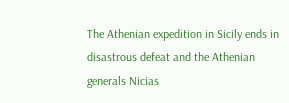The Athenian expedition in Sicily ends in disastrous defeat and the Athenian generals Nicias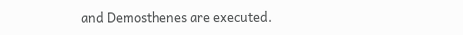and Demosthenes are executed.